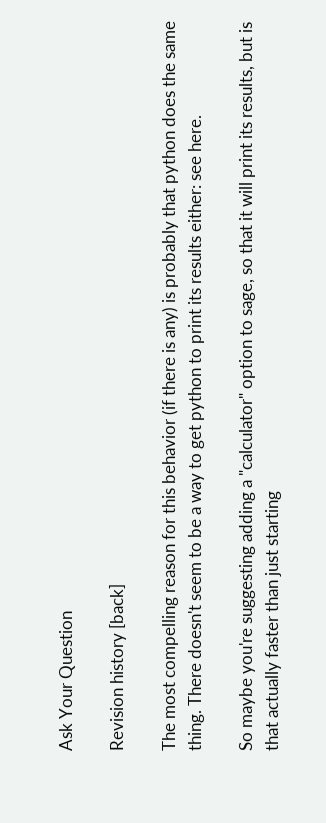Ask Your Question

Revision history [back]

The most compelling reason for this behavior (if there is any) is probably that python does the same thing. There doesn't seem to be a way to get python to print its results either: see here.

So maybe you're suggesting adding a "calculator" option to sage, so that it will print its results, but is that actually faster than just starting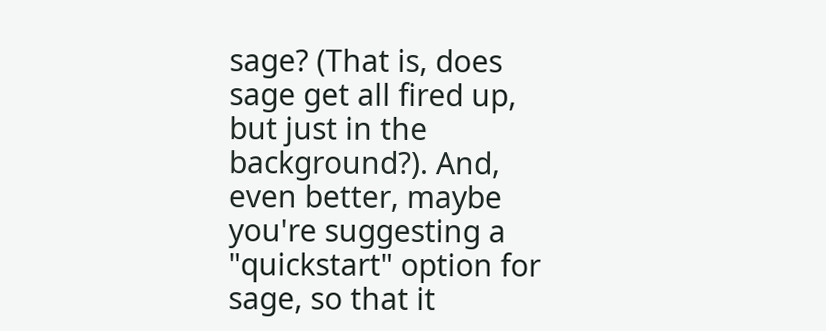sage? (That is, does sage get all fired up, but just in the background?). And, even better, maybe you're suggesting a "quickstart" option for sage, so that it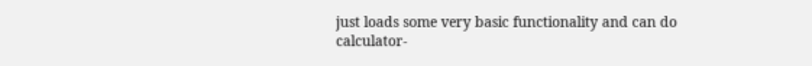just loads some very basic functionality and can do calculator-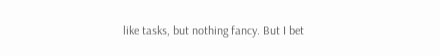like tasks, but nothing fancy. But I bet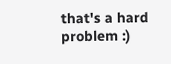that's a hard problem :)